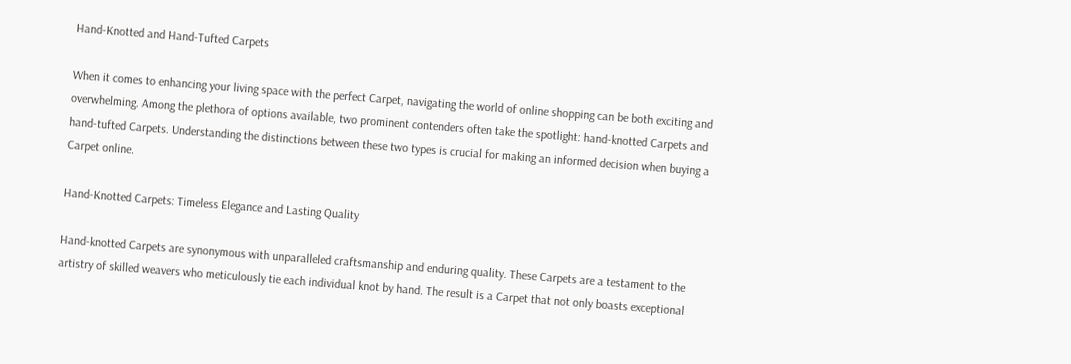Hand-Knotted and Hand-Tufted Carpets

When it comes to enhancing your living space with the perfect Carpet, navigating the world of online shopping can be both exciting and overwhelming. Among the plethora of options available, two prominent contenders often take the spotlight: hand-knotted Carpets and hand-tufted Carpets. Understanding the distinctions between these two types is crucial for making an informed decision when buying a Carpet online.

Hand-Knotted Carpets: Timeless Elegance and Lasting Quality

Hand-knotted Carpets are synonymous with unparalleled craftsmanship and enduring quality. These Carpets are a testament to the artistry of skilled weavers who meticulously tie each individual knot by hand. The result is a Carpet that not only boasts exceptional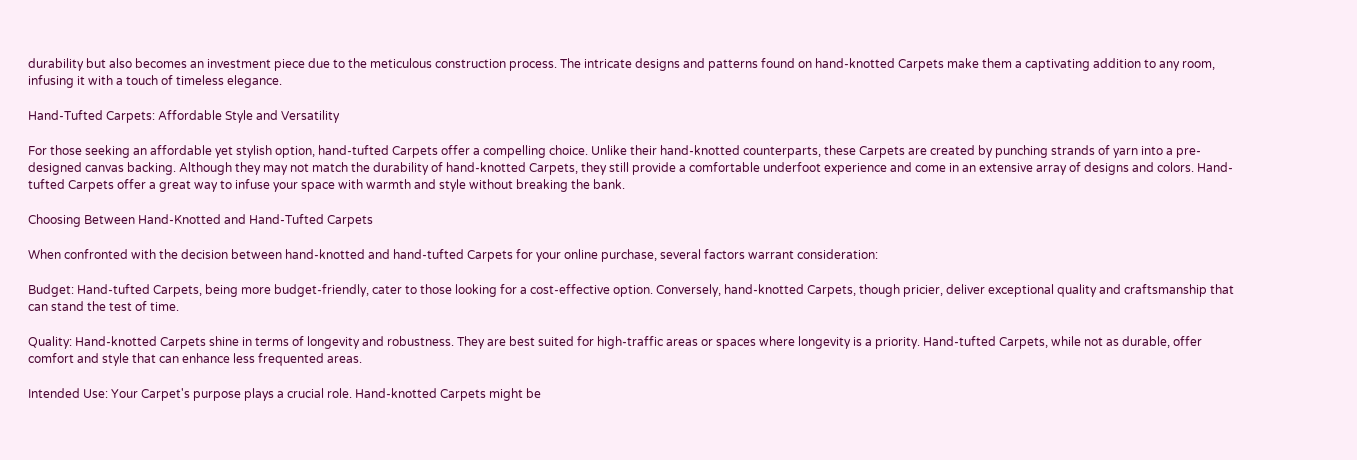durability but also becomes an investment piece due to the meticulous construction process. The intricate designs and patterns found on hand-knotted Carpets make them a captivating addition to any room, infusing it with a touch of timeless elegance.

Hand-Tufted Carpets: Affordable Style and Versatility

For those seeking an affordable yet stylish option, hand-tufted Carpets offer a compelling choice. Unlike their hand-knotted counterparts, these Carpets are created by punching strands of yarn into a pre-designed canvas backing. Although they may not match the durability of hand-knotted Carpets, they still provide a comfortable underfoot experience and come in an extensive array of designs and colors. Hand-tufted Carpets offer a great way to infuse your space with warmth and style without breaking the bank.

Choosing Between Hand-Knotted and Hand-Tufted Carpets

When confronted with the decision between hand-knotted and hand-tufted Carpets for your online purchase, several factors warrant consideration:

Budget: Hand-tufted Carpets, being more budget-friendly, cater to those looking for a cost-effective option. Conversely, hand-knotted Carpets, though pricier, deliver exceptional quality and craftsmanship that can stand the test of time.

Quality: Hand-knotted Carpets shine in terms of longevity and robustness. They are best suited for high-traffic areas or spaces where longevity is a priority. Hand-tufted Carpets, while not as durable, offer comfort and style that can enhance less frequented areas.

Intended Use: Your Carpet's purpose plays a crucial role. Hand-knotted Carpets might be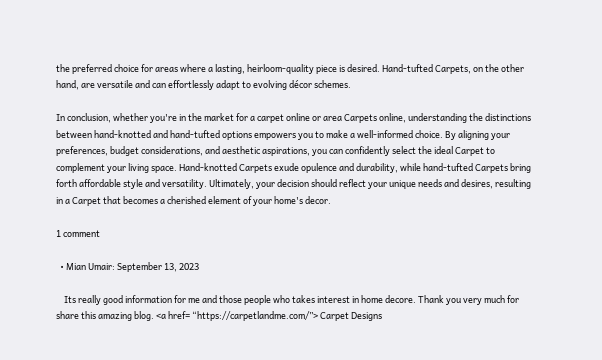the preferred choice for areas where a lasting, heirloom-quality piece is desired. Hand-tufted Carpets, on the other hand, are versatile and can effortlessly adapt to evolving décor schemes.

In conclusion, whether you're in the market for a carpet online or area Carpets online, understanding the distinctions between hand-knotted and hand-tufted options empowers you to make a well-informed choice. By aligning your preferences, budget considerations, and aesthetic aspirations, you can confidently select the ideal Carpet to complement your living space. Hand-knotted Carpets exude opulence and durability, while hand-tufted Carpets bring forth affordable style and versatility. Ultimately, your decision should reflect your unique needs and desires, resulting in a Carpet that becomes a cherished element of your home's decor.

1 comment

  • Mian Umair: September 13, 2023

    Its really good information for me and those people who takes interest in home decore. Thank you very much for share this amazing blog. <a href= “https://carpetlandme.com/”> Carpet Designs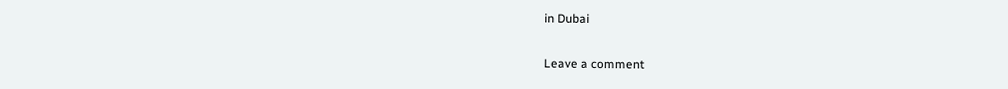in Dubai

Leave a comment